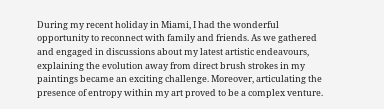During my recent holiday in Miami, I had the wonderful opportunity to reconnect with family and friends. As we gathered and engaged in discussions about my latest artistic endeavours, explaining the evolution away from direct brush strokes in my paintings became an exciting challenge. Moreover, articulating the presence of entropy within my art proved to be a complex venture.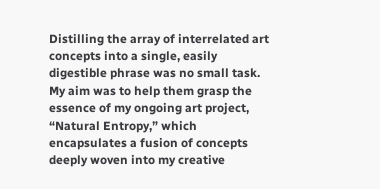Distilling the array of interrelated art concepts into a single, easily digestible phrase was no small task. My aim was to help them grasp the essence of my ongoing art project, “Natural Entropy,” which encapsulates a fusion of concepts deeply woven into my creative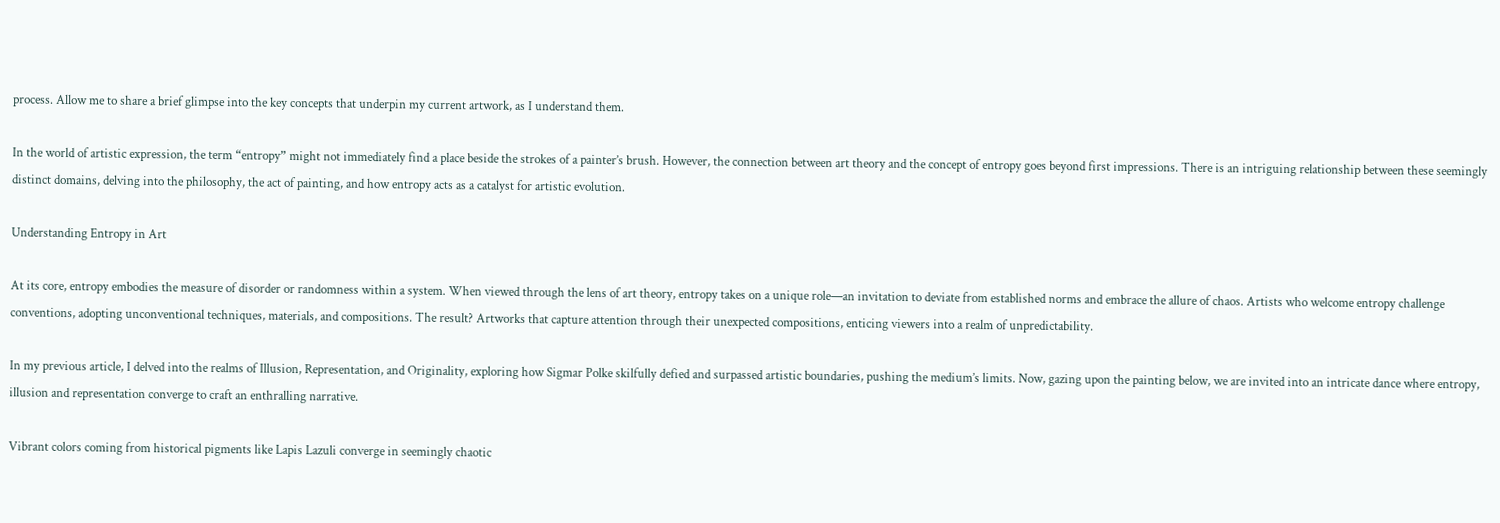process. Allow me to share a brief glimpse into the key concepts that underpin my current artwork, as I understand them.

In the world of artistic expression, the term “entropy” might not immediately find a place beside the strokes of a painter’s brush. However, the connection between art theory and the concept of entropy goes beyond first impressions. There is an intriguing relationship between these seemingly distinct domains, delving into the philosophy, the act of painting, and how entropy acts as a catalyst for artistic evolution.

Understanding Entropy in Art

At its core, entropy embodies the measure of disorder or randomness within a system. When viewed through the lens of art theory, entropy takes on a unique role—an invitation to deviate from established norms and embrace the allure of chaos. Artists who welcome entropy challenge conventions, adopting unconventional techniques, materials, and compositions. The result? Artworks that capture attention through their unexpected compositions, enticing viewers into a realm of unpredictability.

In my previous article, I delved into the realms of Illusion, Representation, and Originality, exploring how Sigmar Polke skilfully defied and surpassed artistic boundaries, pushing the medium’s limits. Now, gazing upon the painting below, we are invited into an intricate dance where entropy, illusion and representation converge to craft an enthralling narrative.

Vibrant colors coming from historical pigments like Lapis Lazuli converge in seemingly chaotic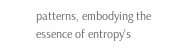patterns, embodying the essence of entropy’s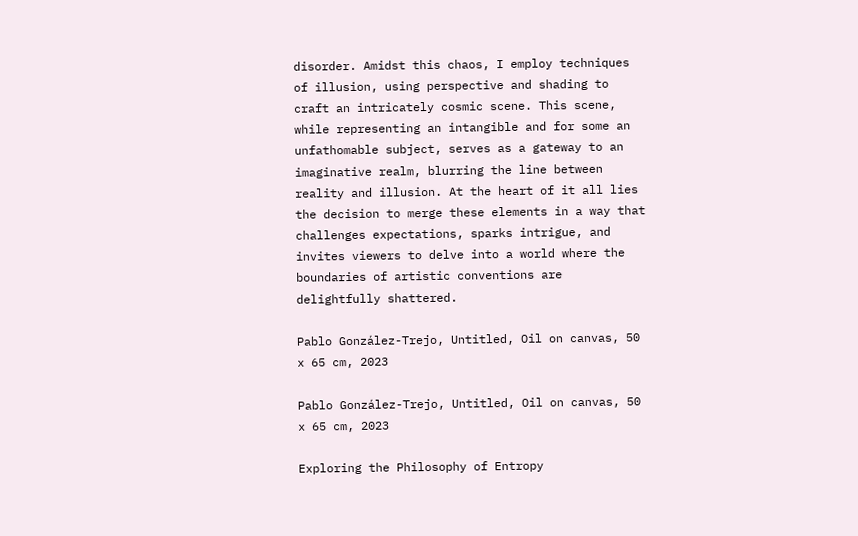disorder. Amidst this chaos, I employ techniques of illusion, using perspective and shading to craft an intricately cosmic scene. This scene, while representing an intangible and for some an unfathomable subject, serves as a gateway to an imaginative realm, blurring the line between reality and illusion. At the heart of it all lies the decision to merge these elements in a way that challenges expectations, sparks intrigue, and invites viewers to delve into a world where the boundaries of artistic conventions are delightfully shattered.

Pablo González-Trejo, Untitled, Oil on canvas, 50 x 65 cm, 2023

Pablo González-Trejo, Untitled, Oil on canvas, 50 x 65 cm, 2023

Exploring the Philosophy of Entropy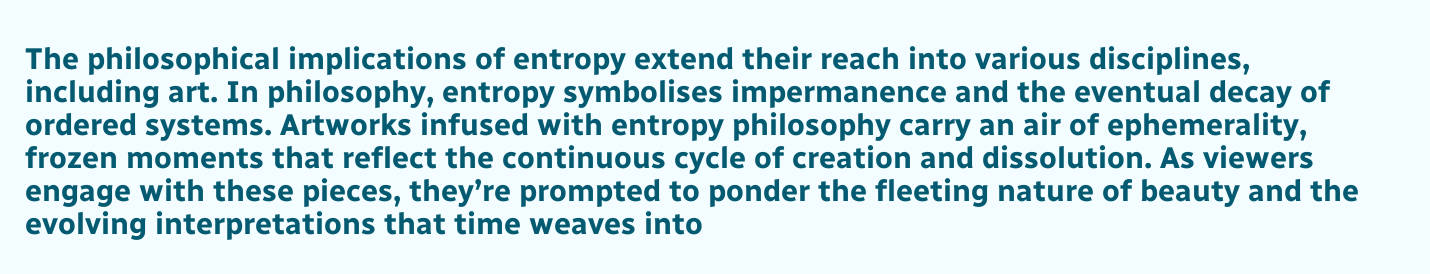The philosophical implications of entropy extend their reach into various disciplines, including art. In philosophy, entropy symbolises impermanence and the eventual decay of ordered systems. Artworks infused with entropy philosophy carry an air of ephemerality, frozen moments that reflect the continuous cycle of creation and dissolution. As viewers engage with these pieces, they’re prompted to ponder the fleeting nature of beauty and the evolving interpretations that time weaves into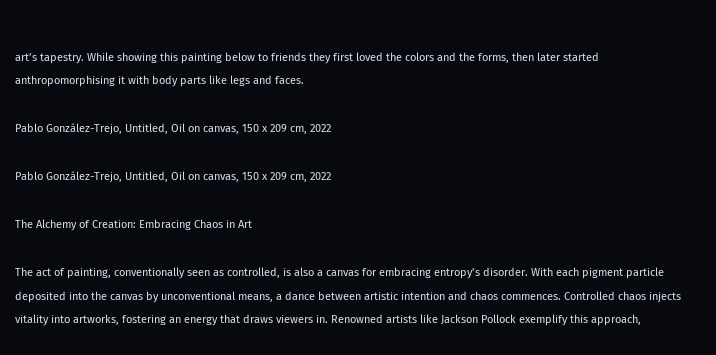art’s tapestry. While showing this painting below to friends they first loved the colors and the forms, then later started anthropomorphising it with body parts like legs and faces.

Pablo González-Trejo, Untitled, Oil on canvas, 150 x 209 cm, 2022

Pablo González-Trejo, Untitled, Oil on canvas, 150 x 209 cm, 2022

The Alchemy of Creation: Embracing Chaos in Art

The act of painting, conventionally seen as controlled, is also a canvas for embracing entropy’s disorder. With each pigment particle deposited into the canvas by unconventional means, a dance between artistic intention and chaos commences. Controlled chaos injects vitality into artworks, fostering an energy that draws viewers in. Renowned artists like Jackson Pollock exemplify this approach,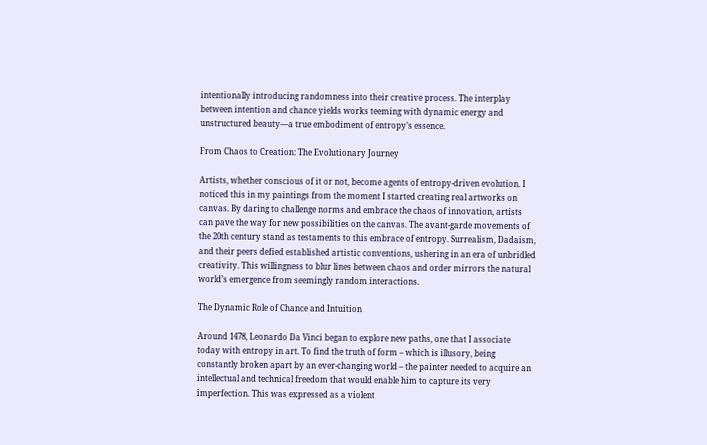intentionally introducing randomness into their creative process. The interplay between intention and chance yields works teeming with dynamic energy and unstructured beauty—a true embodiment of entropy’s essence.

From Chaos to Creation: The Evolutionary Journey

Artists, whether conscious of it or not, become agents of entropy-driven evolution. I noticed this in my paintings from the moment I started creating real artworks on canvas. By daring to challenge norms and embrace the chaos of innovation, artists can pave the way for new possibilities on the canvas. The avant-garde movements of the 20th century stand as testaments to this embrace of entropy. Surrealism, Dadaism, and their peers defied established artistic conventions, ushering in an era of unbridled creativity. This willingness to blur lines between chaos and order mirrors the natural world’s emergence from seemingly random interactions.

The Dynamic Role of Chance and Intuition

Around 1478, Leonardo Da Vinci began to explore new paths, one that I associate today with entropy in art. To find the truth of form – which is illusory, being constantly broken apart by an ever-changing world – the painter needed to acquire an intellectual and technical freedom that would enable him to capture its very imperfection. This was expressed as a violent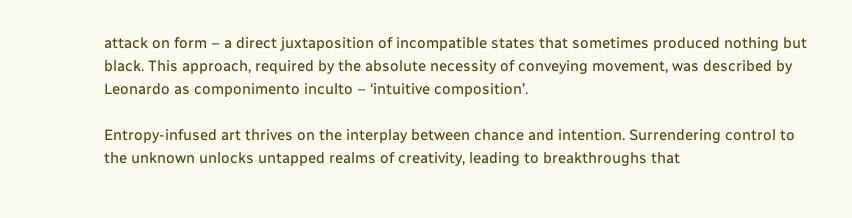attack on form – a direct juxtaposition of incompatible states that sometimes produced nothing but black. This approach, required by the absolute necessity of conveying movement, was described by Leonardo as componimento inculto – ‘intuitive composition’.

Entropy-infused art thrives on the interplay between chance and intention. Surrendering control to the unknown unlocks untapped realms of creativity, leading to breakthroughs that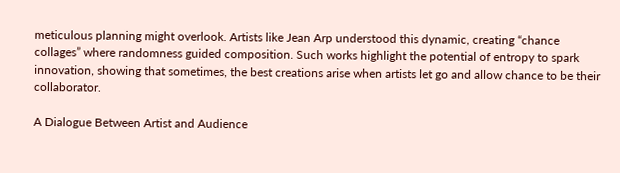meticulous planning might overlook. Artists like Jean Arp understood this dynamic, creating “chance collages” where randomness guided composition. Such works highlight the potential of entropy to spark innovation, showing that sometimes, the best creations arise when artists let go and allow chance to be their collaborator.

A Dialogue Between Artist and Audience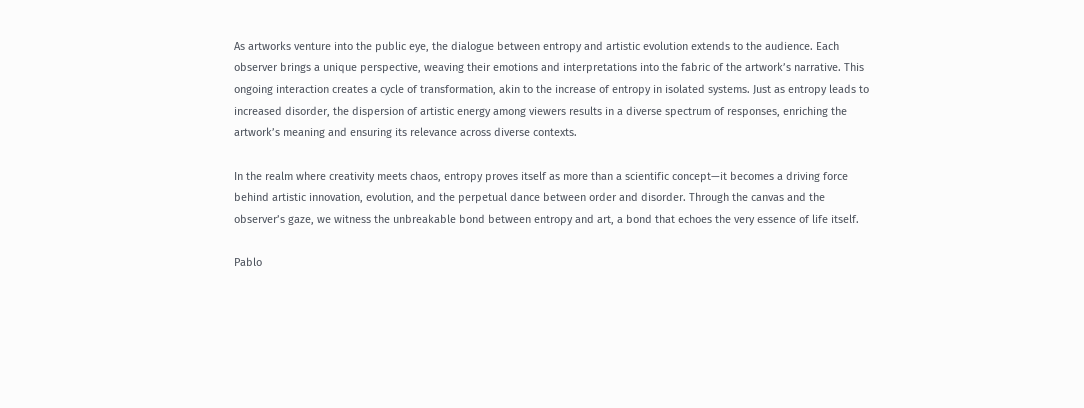As artworks venture into the public eye, the dialogue between entropy and artistic evolution extends to the audience. Each observer brings a unique perspective, weaving their emotions and interpretations into the fabric of the artwork’s narrative. This ongoing interaction creates a cycle of transformation, akin to the increase of entropy in isolated systems. Just as entropy leads to increased disorder, the dispersion of artistic energy among viewers results in a diverse spectrum of responses, enriching the artwork’s meaning and ensuring its relevance across diverse contexts.

In the realm where creativity meets chaos, entropy proves itself as more than a scientific concept—it becomes a driving force behind artistic innovation, evolution, and the perpetual dance between order and disorder. Through the canvas and the observer’s gaze, we witness the unbreakable bond between entropy and art, a bond that echoes the very essence of life itself.

Pablo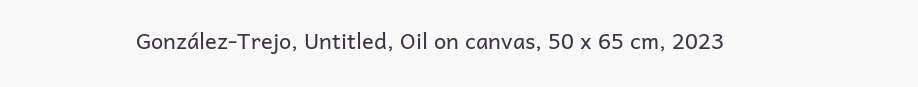González-Trejo, Untitled, Oil on canvas, 50 x 65 cm, 2023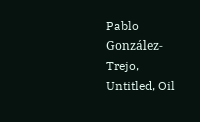Pablo González-Trejo, Untitled, Oil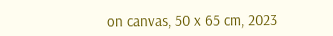on canvas, 50 x 65 cm, 2023